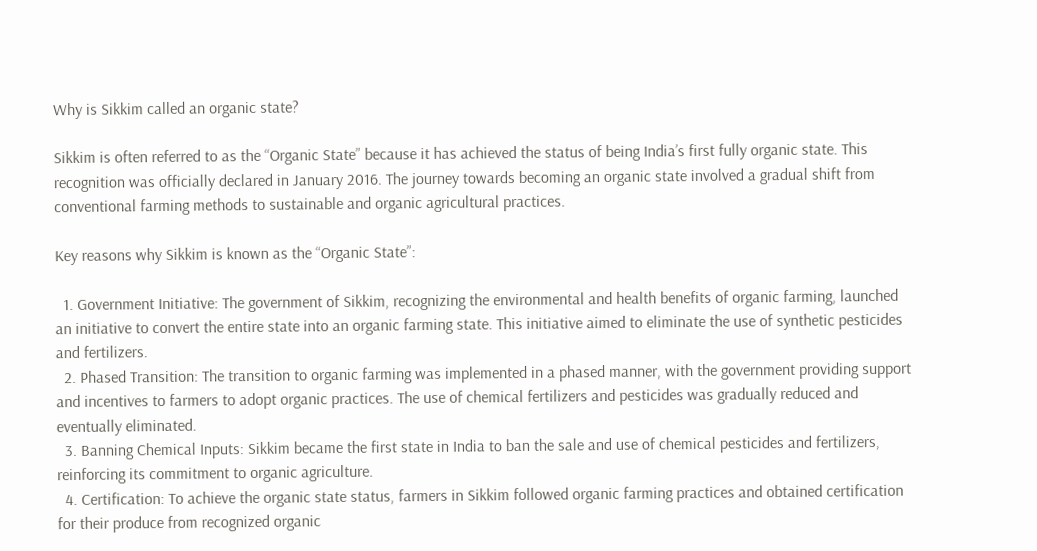Why is Sikkim called an organic state?

Sikkim is often referred to as the “Organic State” because it has achieved the status of being India’s first fully organic state. This recognition was officially declared in January 2016. The journey towards becoming an organic state involved a gradual shift from conventional farming methods to sustainable and organic agricultural practices.

Key reasons why Sikkim is known as the “Organic State”:

  1. Government Initiative: The government of Sikkim, recognizing the environmental and health benefits of organic farming, launched an initiative to convert the entire state into an organic farming state. This initiative aimed to eliminate the use of synthetic pesticides and fertilizers.
  2. Phased Transition: The transition to organic farming was implemented in a phased manner, with the government providing support and incentives to farmers to adopt organic practices. The use of chemical fertilizers and pesticides was gradually reduced and eventually eliminated.
  3. Banning Chemical Inputs: Sikkim became the first state in India to ban the sale and use of chemical pesticides and fertilizers, reinforcing its commitment to organic agriculture.
  4. Certification: To achieve the organic state status, farmers in Sikkim followed organic farming practices and obtained certification for their produce from recognized organic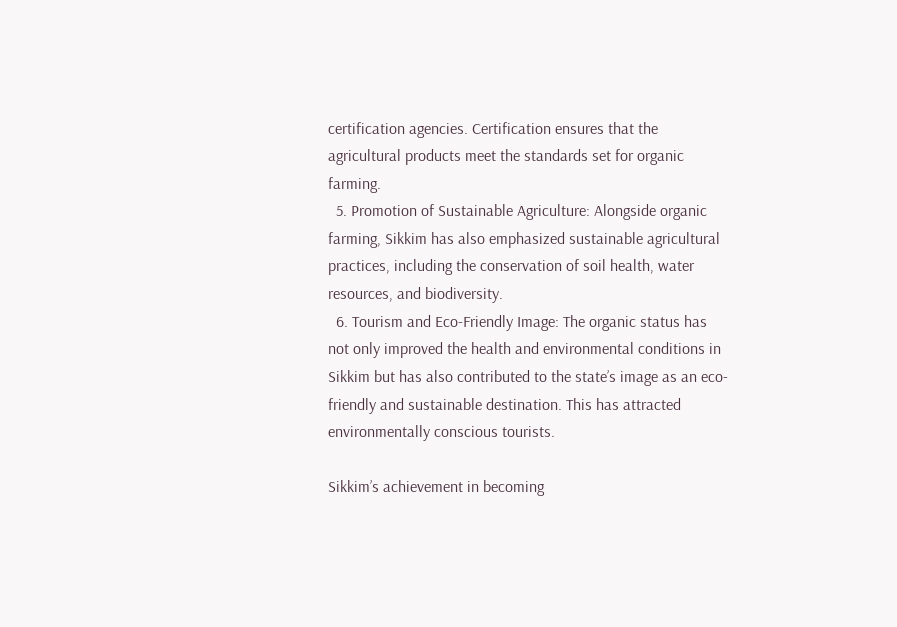certification agencies. Certification ensures that the agricultural products meet the standards set for organic farming.
  5. Promotion of Sustainable Agriculture: Alongside organic farming, Sikkim has also emphasized sustainable agricultural practices, including the conservation of soil health, water resources, and biodiversity.
  6. Tourism and Eco-Friendly Image: The organic status has not only improved the health and environmental conditions in Sikkim but has also contributed to the state’s image as an eco-friendly and sustainable destination. This has attracted environmentally conscious tourists.

Sikkim’s achievement in becoming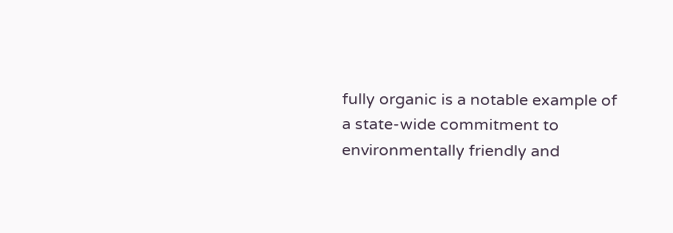fully organic is a notable example of a state-wide commitment to environmentally friendly and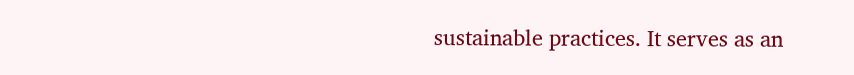sustainable practices. It serves as an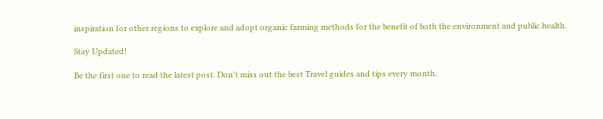inspiration for other regions to explore and adopt organic farming methods for the benefit of both the environment and public health.

Stay Updated!

Be the first one to read the latest post. Don't miss out the best Travel guides and tips every month.